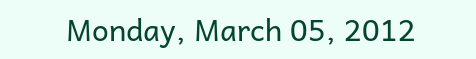Monday, March 05, 2012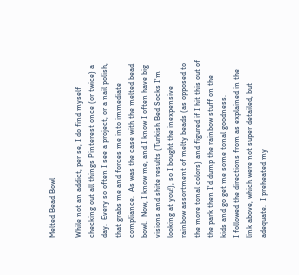Melted Bead Bowl

While not an addict, per se, I do find myself checking out all things Pinterest once (or twice) a day.  Every so often I see a project, or a nail polish, that grabs me and forces me into immediate compliance.  As was the case with the melted bead bowl.  Now, I know me, and I know I often have big visions and shite results (Turkish Bed Socks I'm looking at you!), so I bought the inexpensive rainbow assortment of melty beads (as opposed to the more tonal colors) and figured if I hit this out of the park then I'd dump the rainbow stuff on the kids and go get me some tonal goodness.
I followed the directions from as explained in the link above, which were not super detailed, but adequate.  I preheated my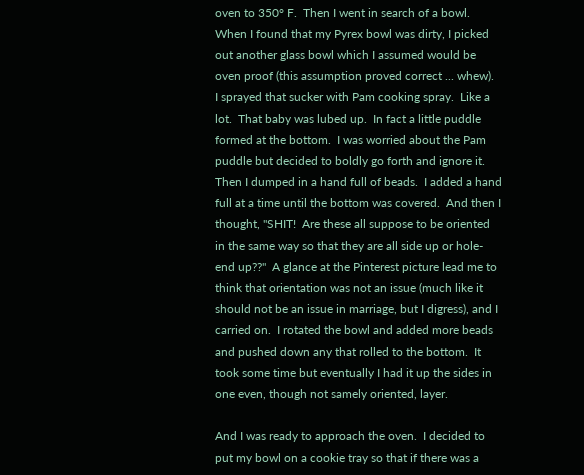oven to 350° F.  Then I went in search of a bowl.  When I found that my Pyrex bowl was dirty, I picked out another glass bowl which I assumed would be oven proof (this assumption proved correct ... whew).  I sprayed that sucker with Pam cooking spray.  Like a lot.  That baby was lubed up.  In fact a little puddle formed at the bottom.  I was worried about the Pam puddle but decided to boldly go forth and ignore it.  Then I dumped in a hand full of beads.  I added a hand full at a time until the bottom was covered.  And then I thought, "SHIT!  Are these all suppose to be oriented in the same way so that they are all side up or hole-end up??"  A glance at the Pinterest picture lead me to think that orientation was not an issue (much like it should not be an issue in marriage, but I digress), and I carried on.  I rotated the bowl and added more beads and pushed down any that rolled to the bottom.  It took some time but eventually I had it up the sides in one even, though not samely oriented, layer.

And I was ready to approach the oven.  I decided to put my bowl on a cookie tray so that if there was a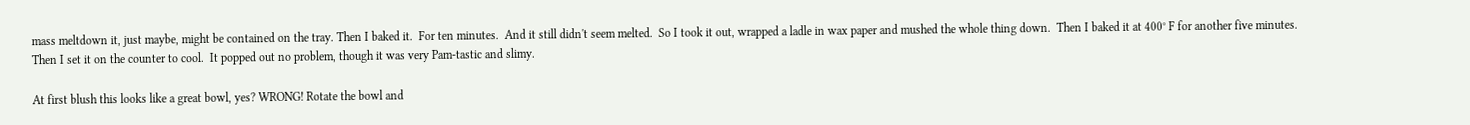mass meltdown it, just maybe, might be contained on the tray. Then I baked it.  For ten minutes.  And it still didn't seem melted.  So I took it out, wrapped a ladle in wax paper and mushed the whole thing down.  Then I baked it at 400° F for another five minutes.  Then I set it on the counter to cool.  It popped out no problem, though it was very Pam-tastic and slimy.

At first blush this looks like a great bowl, yes? WRONG! Rotate the bowl and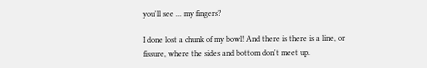you'll see ... my fingers?

I done lost a chunk of my bowl! And there is there is a line, or fissure, where the sides and bottom don't meet up.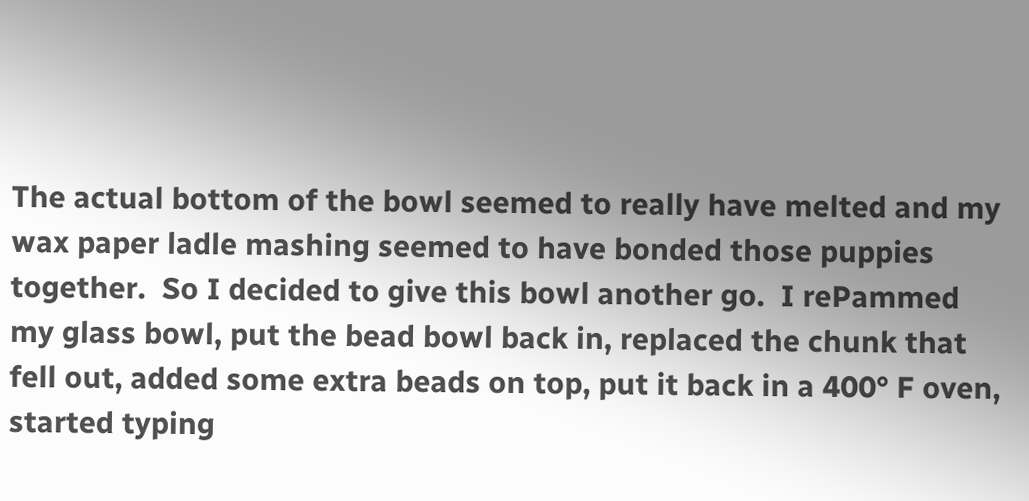The actual bottom of the bowl seemed to really have melted and my wax paper ladle mashing seemed to have bonded those puppies together.  So I decided to give this bowl another go.  I rePammed my glass bowl, put the bead bowl back in, replaced the chunk that fell out, added some extra beads on top, put it back in a 400° F oven, started typing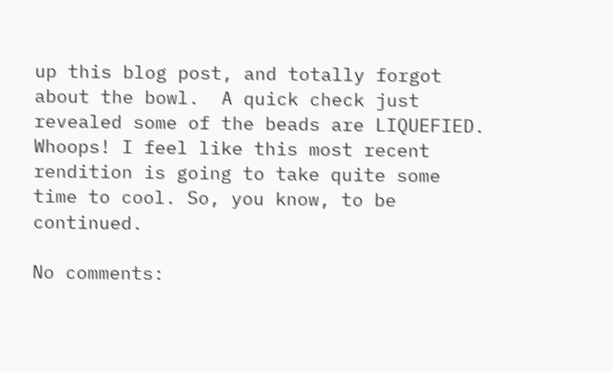up this blog post, and totally forgot about the bowl.  A quick check just revealed some of the beads are LIQUEFIED.  Whoops! I feel like this most recent rendition is going to take quite some time to cool. So, you know, to be continued.

No comments: